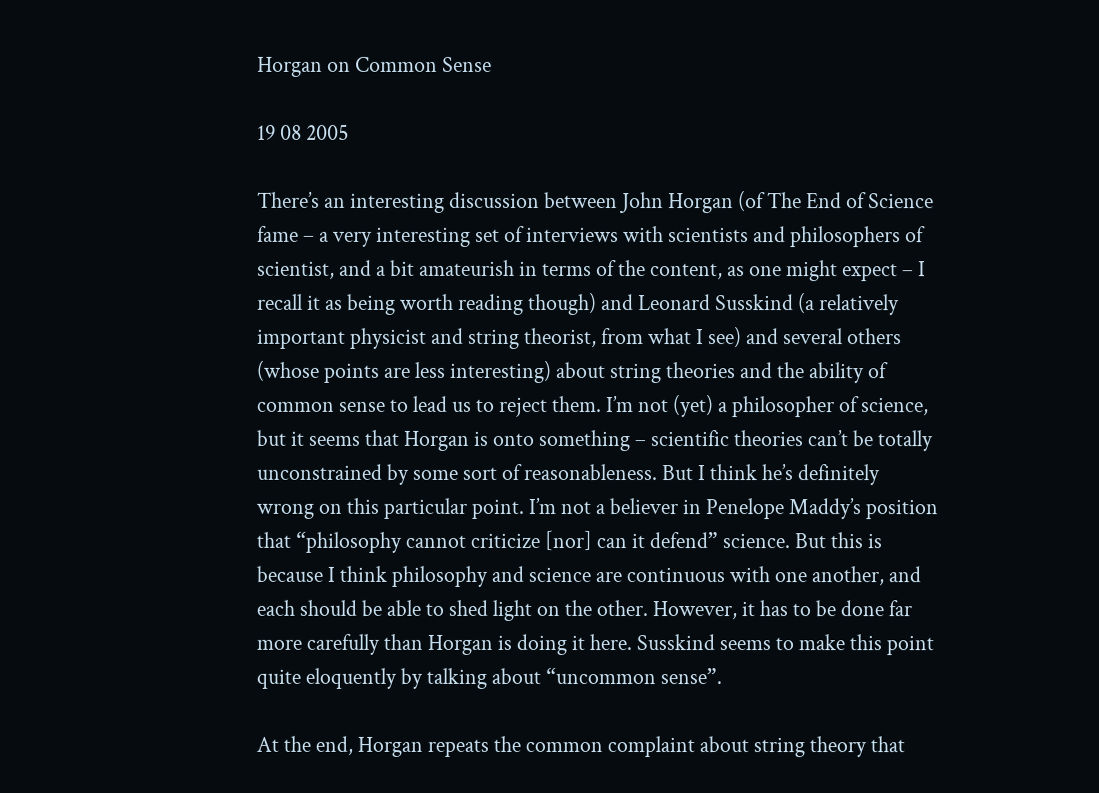Horgan on Common Sense

19 08 2005

There’s an interesting discussion between John Horgan (of The End of Science fame – a very interesting set of interviews with scientists and philosophers of scientist, and a bit amateurish in terms of the content, as one might expect – I recall it as being worth reading though) and Leonard Susskind (a relatively important physicist and string theorist, from what I see) and several others (whose points are less interesting) about string theories and the ability of common sense to lead us to reject them. I’m not (yet) a philosopher of science, but it seems that Horgan is onto something – scientific theories can’t be totally unconstrained by some sort of reasonableness. But I think he’s definitely wrong on this particular point. I’m not a believer in Penelope Maddy’s position that “philosophy cannot criticize [nor] can it defend” science. But this is because I think philosophy and science are continuous with one another, and each should be able to shed light on the other. However, it has to be done far more carefully than Horgan is doing it here. Susskind seems to make this point quite eloquently by talking about “uncommon sense”.

At the end, Horgan repeats the common complaint about string theory that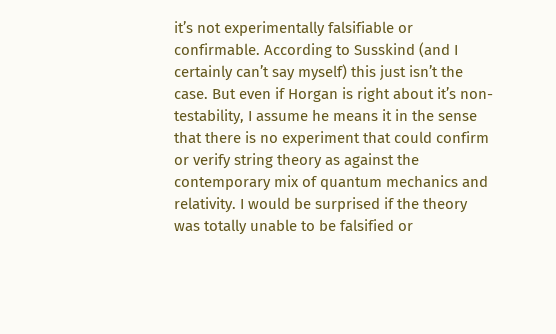it’s not experimentally falsifiable or confirmable. According to Susskind (and I certainly can’t say myself) this just isn’t the case. But even if Horgan is right about it’s non-testability, I assume he means it in the sense that there is no experiment that could confirm or verify string theory as against the contemporary mix of quantum mechanics and relativity. I would be surprised if the theory was totally unable to be falsified or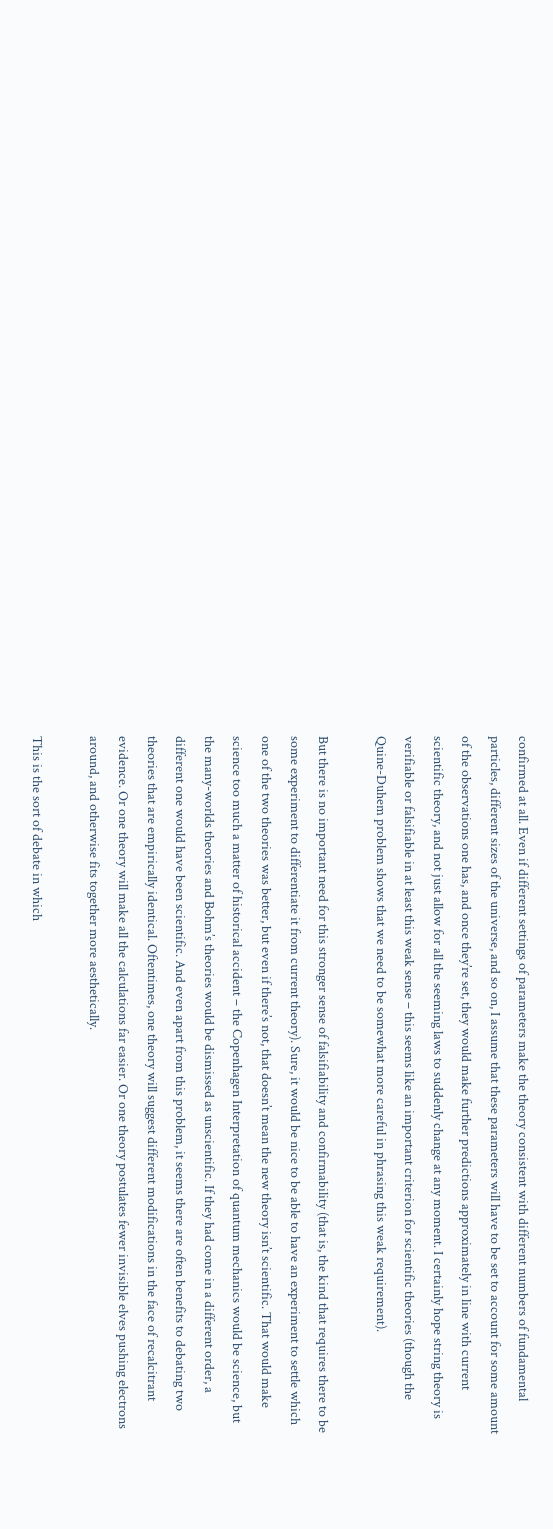confirmed at all. Even if different settings of parameters make the theory consistent with different numbers of fundamental particles, different sizes of the universe, and so on, I assume that these parameters will have to be set to account for some amount of the observations one has, and once they’re set, they would make further predictions approximately in line with current scientific theory, and not just allow for all the seeming laws to suddenly change at any moment. I certainly hope string theory is verifiable or falsifiable in at least this weak sense – this seems like an important criterion for scientific theories (though the Quine-Duhem problem shows that we need to be somewhat more careful in phrasing this weak requirement).

But there is no important need for this stronger sense of falsifiability and confirmability (that is, the kind that requires there to be some experiment to differentiate it from current theory). Sure, it would be nice to be able to have an experiment to settle which one of the two theories was better, but even if there’s not, that doesn’t mean the new theory isn’t scientific. That would make science too much a matter of historical accident – the Copenhagen Interpretation of quantum mechanics would be science, but the many-worlds theories and Bohm’s theories would be dismissed as unscientific. If they had come in a different order, a different one would have been scientific. And even apart from this problem, it seems there are often benefits to debating two theories that are empirically identical. Oftentimes, one theory will suggest different modifications in the face of recalcitrant evidence. Or one theory will make all the calculations far easier. Or one theory postulates fewer invisible elves pushing electrons around, and otherwise fits together more aesthetically.

This is the sort of debate in which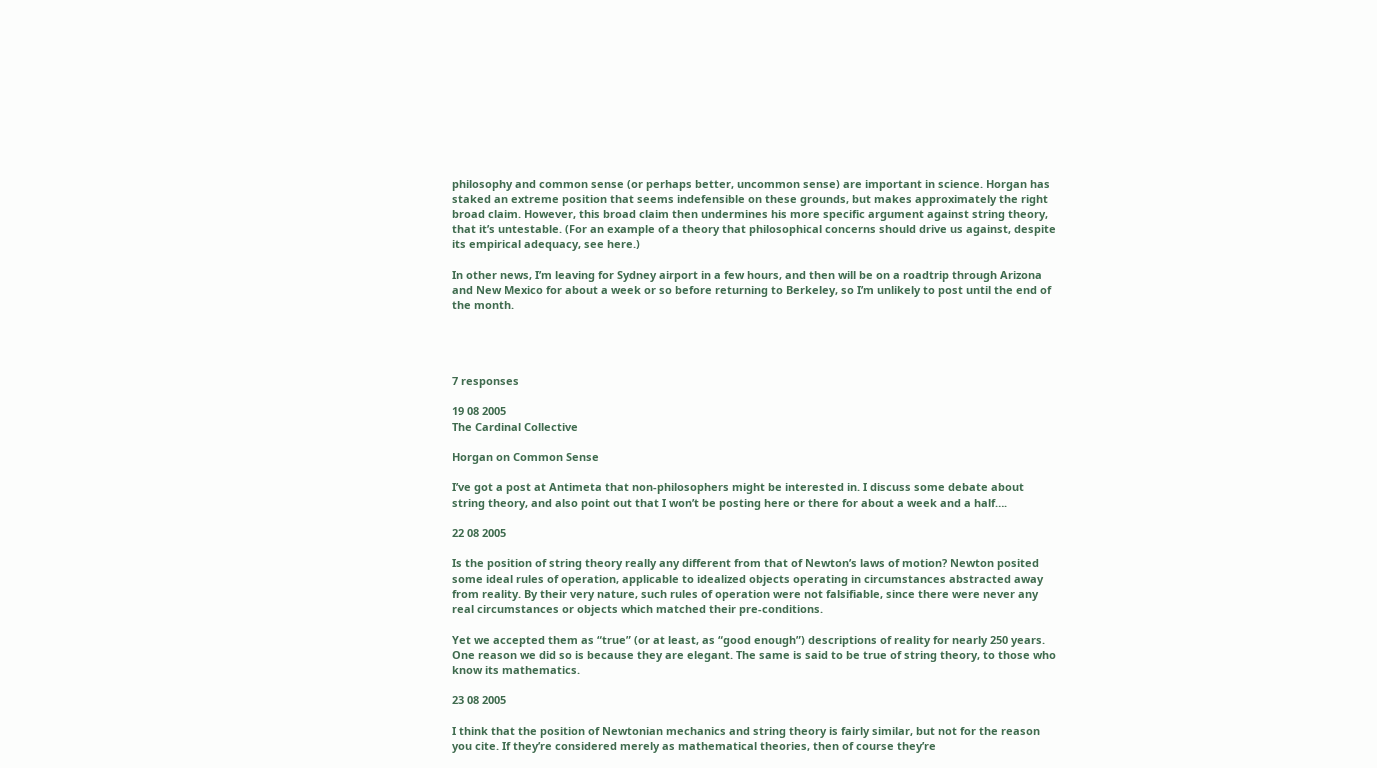philosophy and common sense (or perhaps better, uncommon sense) are important in science. Horgan has staked an extreme position that seems indefensible on these grounds, but makes approximately the right broad claim. However, this broad claim then undermines his more specific argument against string theory, that it’s untestable. (For an example of a theory that philosophical concerns should drive us against, despite its empirical adequacy, see here.)

In other news, I’m leaving for Sydney airport in a few hours, and then will be on a roadtrip through Arizona and New Mexico for about a week or so before returning to Berkeley, so I’m unlikely to post until the end of the month.




7 responses

19 08 2005
The Cardinal Collective

Horgan on Common Sense

I’ve got a post at Antimeta that non-philosophers might be interested in. I discuss some debate about string theory, and also point out that I won’t be posting here or there for about a week and a half….

22 08 2005

Is the position of string theory really any different from that of Newton’s laws of motion? Newton posited some ideal rules of operation, applicable to idealized objects operating in circumstances abstracted away from reality. By their very nature, such rules of operation were not falsifiable, since there were never any real circumstances or objects which matched their pre-conditions.

Yet we accepted them as “true” (or at least, as “good enough”) descriptions of reality for nearly 250 years. One reason we did so is because they are elegant. The same is said to be true of string theory, to those who know its mathematics.

23 08 2005

I think that the position of Newtonian mechanics and string theory is fairly similar, but not for the reason you cite. If they’re considered merely as mathematical theories, then of course they’re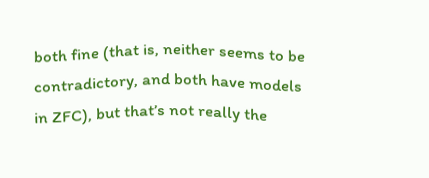both fine (that is, neither seems to be contradictory, and both have models in ZFC), but that’s not really the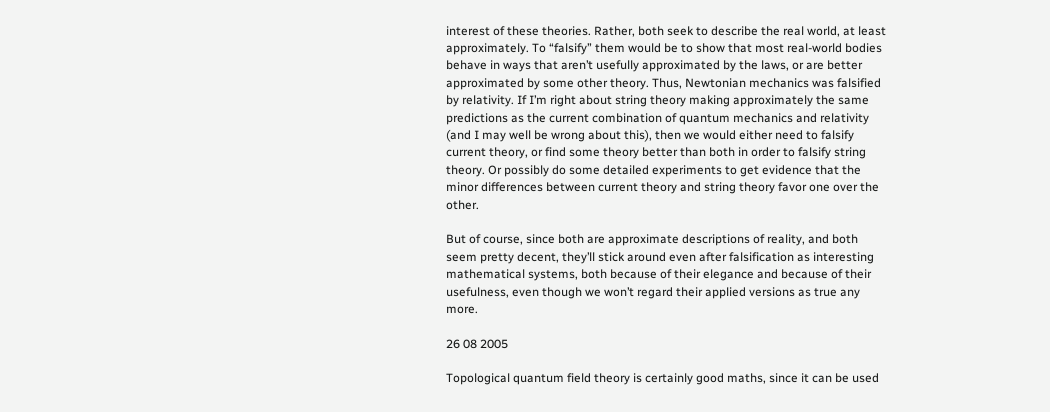interest of these theories. Rather, both seek to describe the real world, at least approximately. To “falsify” them would be to show that most real-world bodies behave in ways that aren’t usefully approximated by the laws, or are better approximated by some other theory. Thus, Newtonian mechanics was falsified by relativity. If I’m right about string theory making approximately the same predictions as the current combination of quantum mechanics and relativity (and I may well be wrong about this), then we would either need to falsify current theory, or find some theory better than both in order to falsify string theory. Or possibly do some detailed experiments to get evidence that the minor differences between current theory and string theory favor one over the other.

But of course, since both are approximate descriptions of reality, and both seem pretty decent, they’ll stick around even after falsification as interesting mathematical systems, both because of their elegance and because of their usefulness, even though we won’t regard their applied versions as true any more.

26 08 2005

Topological quantum field theory is certainly good maths, since it can be used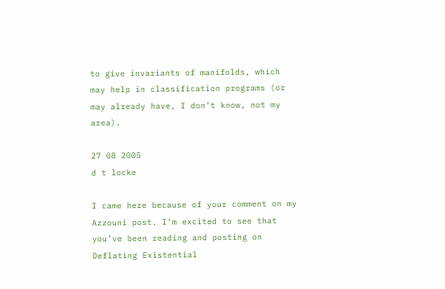to give invariants of manifolds, which may help in classification programs (or may already have, I don’t know, not my area).

27 08 2005
d t locke

I came here because of your comment on my Azzouni post. I’m excited to see that you’ve been reading and posting on Deflating Existential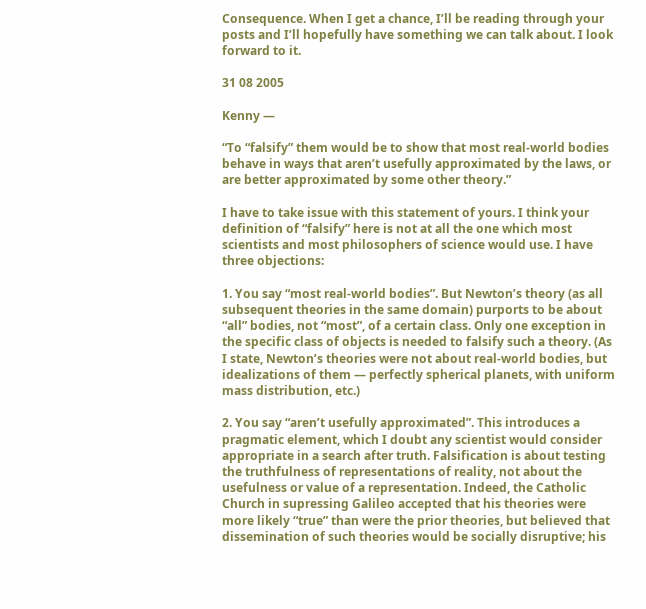Consequence. When I get a chance, I’ll be reading through your posts and I’ll hopefully have something we can talk about. I look forward to it.

31 08 2005

Kenny —

“To “falsify” them would be to show that most real-world bodies behave in ways that aren’t usefully approximated by the laws, or are better approximated by some other theory.”

I have to take issue with this statement of yours. I think your definition of “falsify” here is not at all the one which most scientists and most philosophers of science would use. I have three objections:

1. You say “most real-world bodies”. But Newton’s theory (as all subsequent theories in the same domain) purports to be about “all” bodies, not “most”, of a certain class. Only one exception in the specific class of objects is needed to falsify such a theory. (As I state, Newton’s theories were not about real-world bodies, but idealizations of them — perfectly spherical planets, with uniform mass distribution, etc.)

2. You say “aren’t usefully approximated”. This introduces a pragmatic element, which I doubt any scientist would consider appropriate in a search after truth. Falsification is about testing the truthfulness of representations of reality, not about the usefulness or value of a representation. Indeed, the Catholic Church in supressing Galileo accepted that his theories were more likely “true” than were the prior theories, but believed that dissemination of such theories would be socially disruptive; his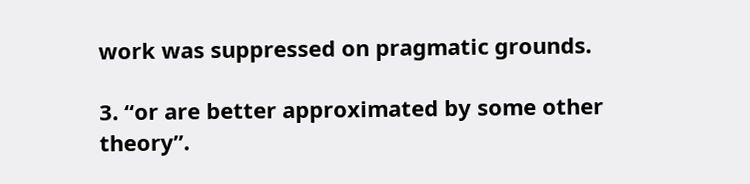work was suppressed on pragmatic grounds.

3. “or are better approximated by some other theory”.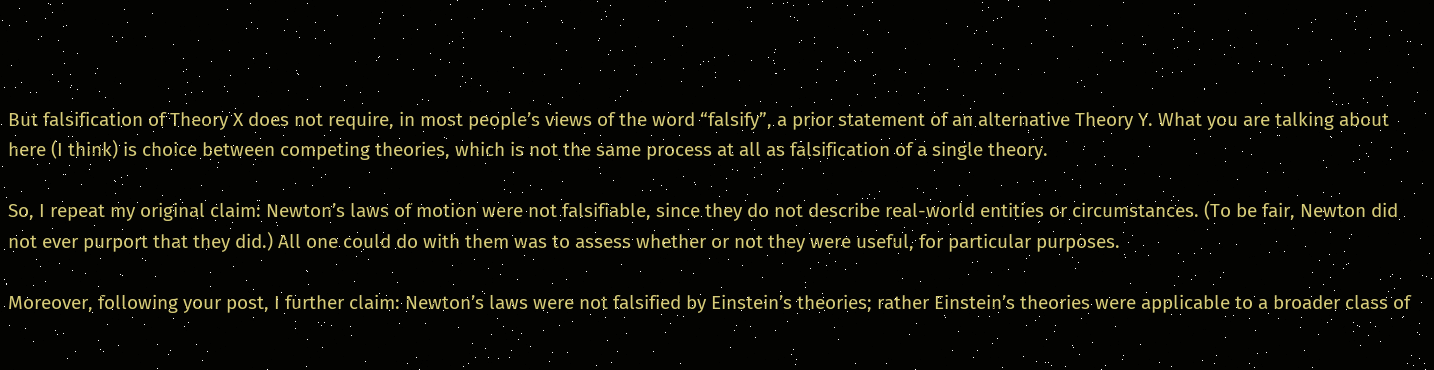But falsification of Theory X does not require, in most people’s views of the word “falsify”, a prior statement of an alternative Theory Y. What you are talking about here (I think) is choice between competing theories, which is not the same process at all as falsification of a single theory.

So, I repeat my original claim: Newton’s laws of motion were not falsifiable, since they do not describe real-world entities or circumstances. (To be fair, Newton did not ever purport that they did.) All one could do with them was to assess whether or not they were useful, for particular purposes.

Moreover, following your post, I further claim: Newton’s laws were not falsified by Einstein’s theories; rather Einstein’s theories were applicable to a broader class of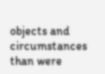objects and circumstances than were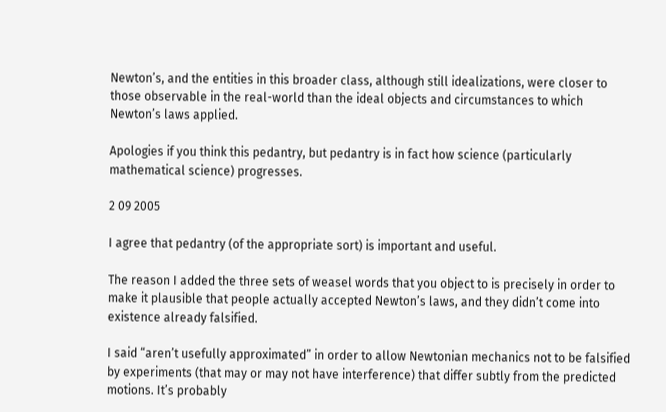Newton’s, and the entities in this broader class, although still idealizations, were closer to those observable in the real-world than the ideal objects and circumstances to which Newton’s laws applied.

Apologies if you think this pedantry, but pedantry is in fact how science (particularly mathematical science) progresses.

2 09 2005

I agree that pedantry (of the appropriate sort) is important and useful.

The reason I added the three sets of weasel words that you object to is precisely in order to make it plausible that people actually accepted Newton’s laws, and they didn’t come into existence already falsified.

I said “aren’t usefully approximated” in order to allow Newtonian mechanics not to be falsified by experiments (that may or may not have interference) that differ subtly from the predicted motions. It’s probably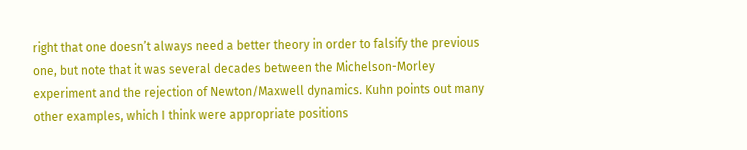right that one doesn’t always need a better theory in order to falsify the previous one, but note that it was several decades between the Michelson-Morley experiment and the rejection of Newton/Maxwell dynamics. Kuhn points out many other examples, which I think were appropriate positions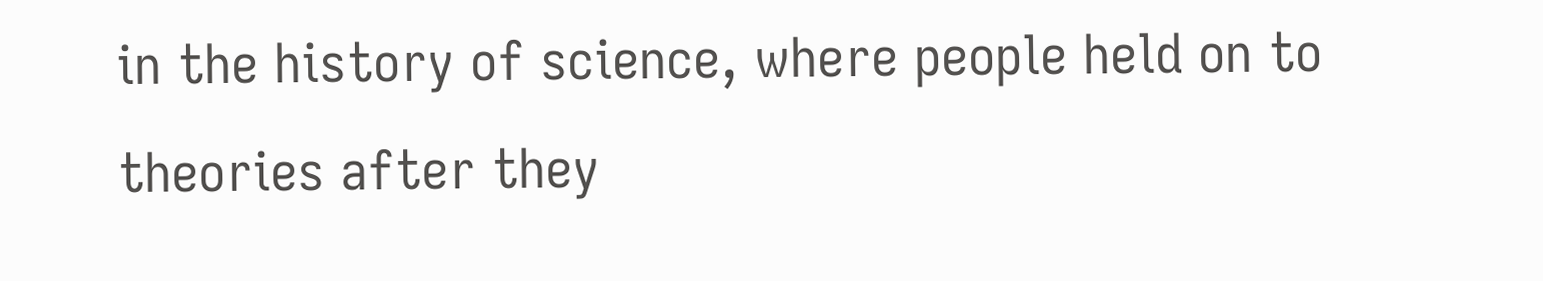in the history of science, where people held on to theories after they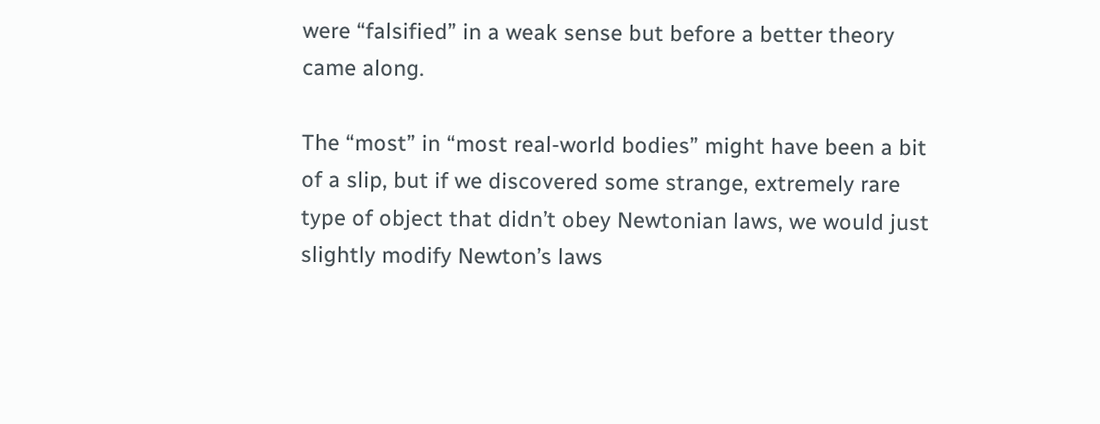were “falsified” in a weak sense but before a better theory came along.

The “most” in “most real-world bodies” might have been a bit of a slip, but if we discovered some strange, extremely rare type of object that didn’t obey Newtonian laws, we would just slightly modify Newton’s laws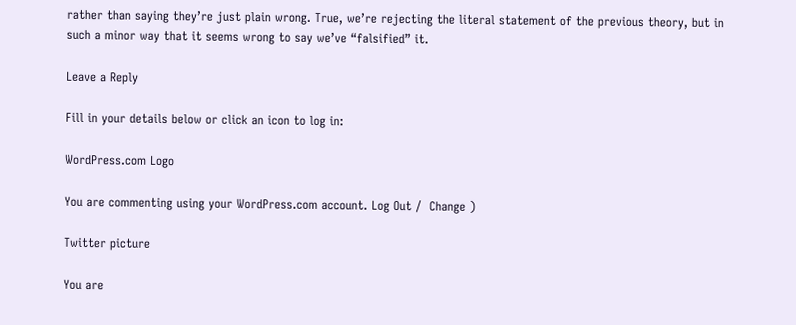rather than saying they’re just plain wrong. True, we’re rejecting the literal statement of the previous theory, but in such a minor way that it seems wrong to say we’ve “falsified” it.

Leave a Reply

Fill in your details below or click an icon to log in:

WordPress.com Logo

You are commenting using your WordPress.com account. Log Out /  Change )

Twitter picture

You are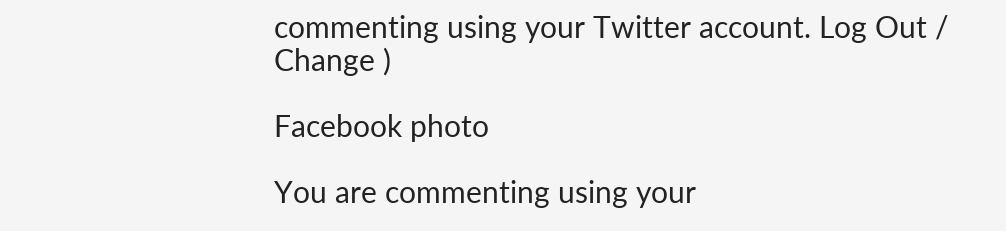commenting using your Twitter account. Log Out /  Change )

Facebook photo

You are commenting using your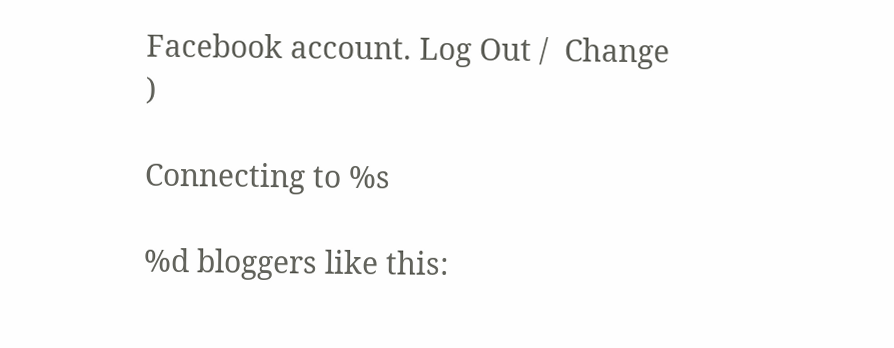Facebook account. Log Out /  Change )

Connecting to %s

%d bloggers like this: